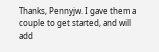Thanks, Pennyjw. I gave them a couple to get started, and will add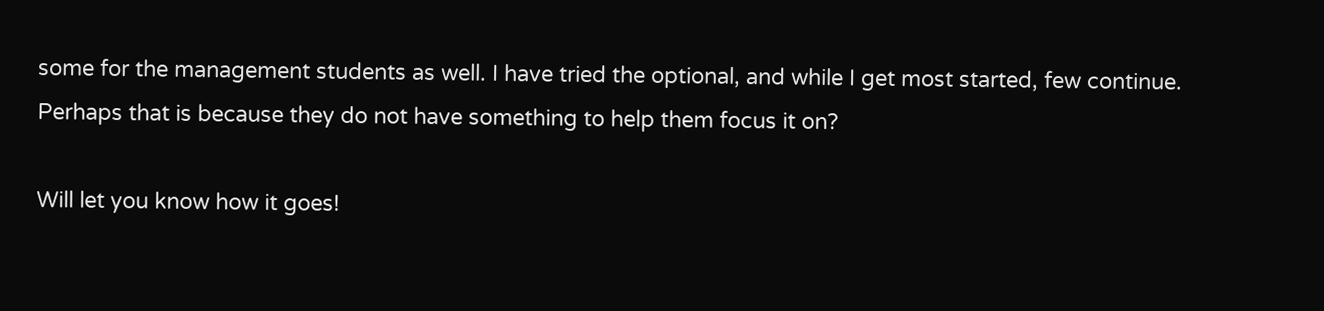some for the management students as well. I have tried the optional, and while I get most started, few continue. Perhaps that is because they do not have something to help them focus it on?

Will let you know how it goes!